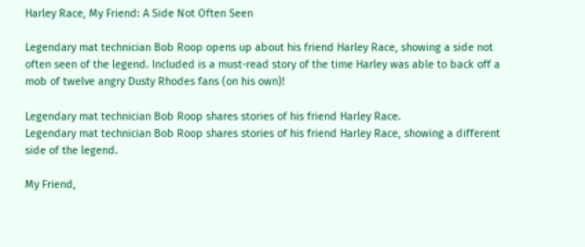Harley Race, My Friend: A Side Not Often Seen

Legendary mat technician Bob Roop opens up about his friend Harley Race, showing a side not often seen of the legend. Included is a must-read story of the time Harley was able to back off a mob of twelve angry Dusty Rhodes fans (on his own)!

Legendary mat technician Bob Roop shares stories of his friend Harley Race.
Legendary mat technician Bob Roop shares stories of his friend Harley Race, showing a different side of the legend.

My Friend,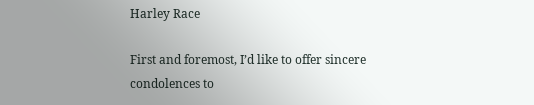Harley Race

First and foremost, I’d like to offer sincere condolences to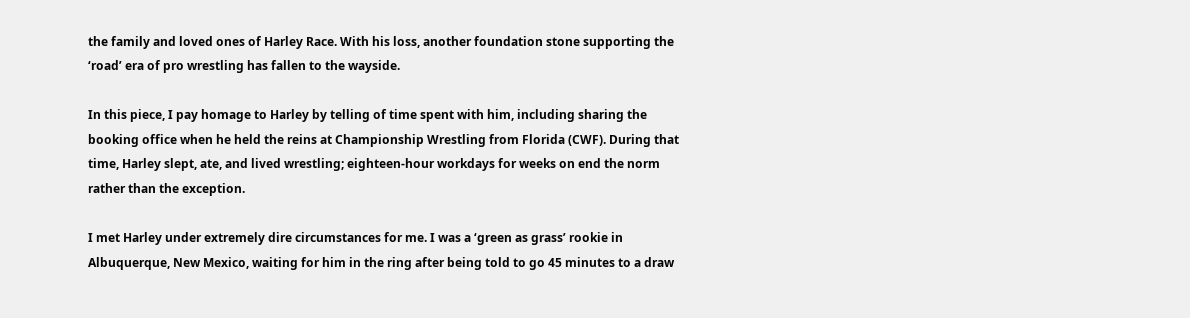the family and loved ones of Harley Race. With his loss, another foundation stone supporting the ‘road’ era of pro wrestling has fallen to the wayside.

In this piece, I pay homage to Harley by telling of time spent with him, including sharing the booking office when he held the reins at Championship Wrestling from Florida (CWF). During that time, Harley slept, ate, and lived wrestling; eighteen-hour workdays for weeks on end the norm rather than the exception.

I met Harley under extremely dire circumstances for me. I was a ‘green as grass’ rookie in Albuquerque, New Mexico, waiting for him in the ring after being told to go 45 minutes to a draw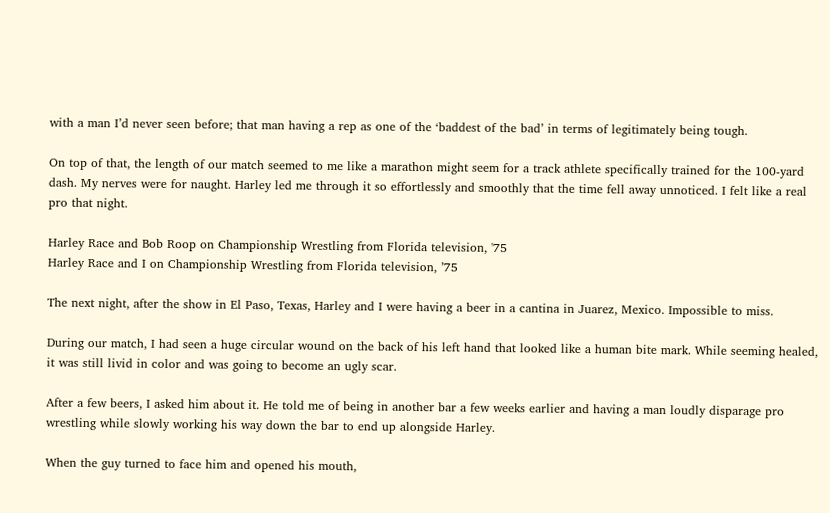with a man I’d never seen before; that man having a rep as one of the ‘baddest of the bad’ in terms of legitimately being tough.

On top of that, the length of our match seemed to me like a marathon might seem for a track athlete specifically trained for the 100-yard dash. My nerves were for naught. Harley led me through it so effortlessly and smoothly that the time fell away unnoticed. I felt like a real pro that night.

Harley Race and Bob Roop on Championship Wrestling from Florida television, '75
Harley Race and I on Championship Wrestling from Florida television, ’75

The next night, after the show in El Paso, Texas, Harley and I were having a beer in a cantina in Juarez, Mexico. Impossible to miss.

During our match, I had seen a huge circular wound on the back of his left hand that looked like a human bite mark. While seeming healed, it was still livid in color and was going to become an ugly scar.

After a few beers, I asked him about it. He told me of being in another bar a few weeks earlier and having a man loudly disparage pro wrestling while slowly working his way down the bar to end up alongside Harley.

When the guy turned to face him and opened his mouth,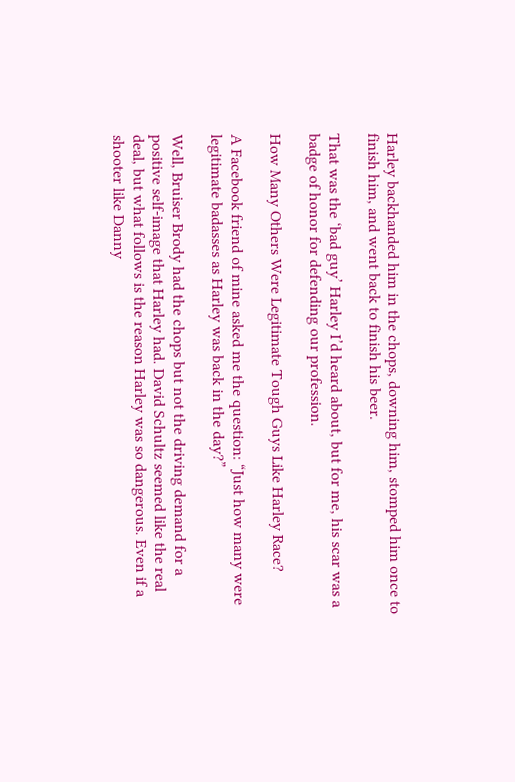Harley backhanded him in the chops, downing him, stomped him once to finish him, and went back to finish his beer.

That was the ‘bad guy’ Harley I’d heard about, but for me, his scar was a badge of honor for defending our profession.

How Many Others Were Legitimate Tough Guys Like Harley Race?

A Facebook friend of mine asked me the question: “Just how many were legitimate badasses as Harley was back in the day?”

Well, Bruiser Brody had the chops but not the driving demand for a positive self-image that Harley had. David Schultz seemed like the real deal, but what follows is the reason Harley was so dangerous. Even if a shooter like Danny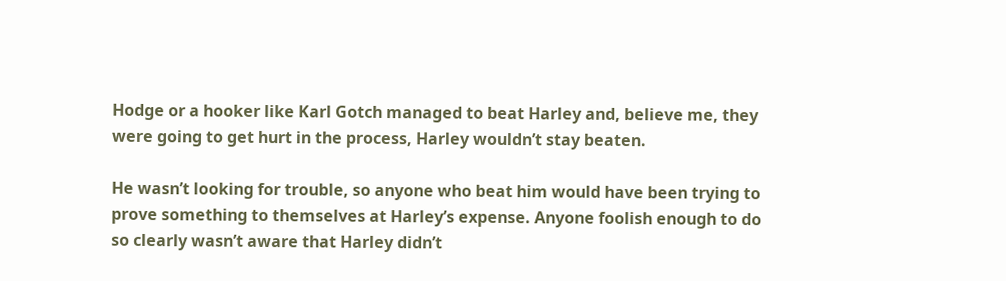Hodge or a hooker like Karl Gotch managed to beat Harley and, believe me, they were going to get hurt in the process, Harley wouldn’t stay beaten.

He wasn’t looking for trouble, so anyone who beat him would have been trying to prove something to themselves at Harley’s expense. Anyone foolish enough to do so clearly wasn’t aware that Harley didn’t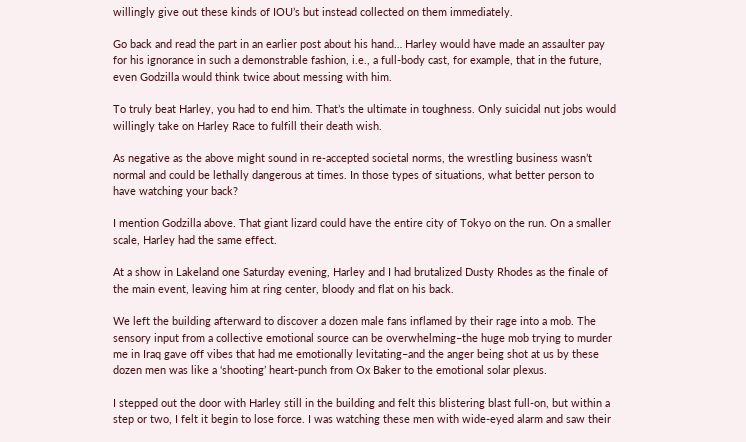willingly give out these kinds of IOU’s but instead collected on them immediately.

Go back and read the part in an earlier post about his hand… Harley would have made an assaulter pay for his ignorance in such a demonstrable fashion, i.e., a full-body cast, for example, that in the future, even Godzilla would think twice about messing with him.

To truly beat Harley, you had to end him. That’s the ultimate in toughness. Only suicidal nut jobs would willingly take on Harley Race to fulfill their death wish.

As negative as the above might sound in re-accepted societal norms, the wrestling business wasn’t normal and could be lethally dangerous at times. In those types of situations, what better person to have watching your back?

I mention Godzilla above. That giant lizard could have the entire city of Tokyo on the run. On a smaller scale, Harley had the same effect.

At a show in Lakeland one Saturday evening, Harley and I had brutalized Dusty Rhodes as the finale of the main event, leaving him at ring center, bloody and flat on his back.

We left the building afterward to discover a dozen male fans inflamed by their rage into a mob. The sensory input from a collective emotional source can be overwhelming–the huge mob trying to murder me in Iraq gave off vibes that had me emotionally levitating–and the anger being shot at us by these dozen men was like a ‘shooting’ heart-punch from Ox Baker to the emotional solar plexus.

I stepped out the door with Harley still in the building and felt this blistering blast full-on, but within a step or two, I felt it begin to lose force. I was watching these men with wide-eyed alarm and saw their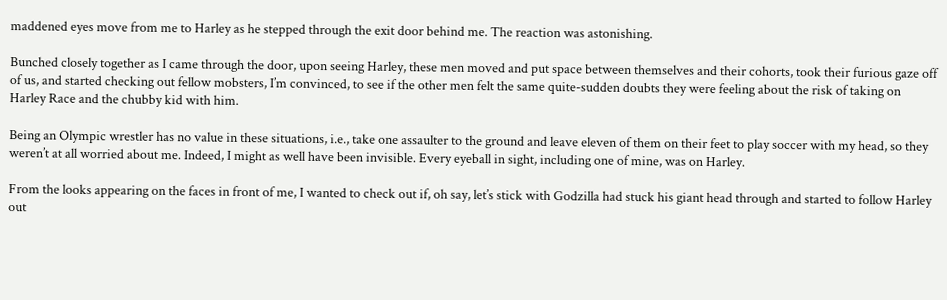maddened eyes move from me to Harley as he stepped through the exit door behind me. The reaction was astonishing.

Bunched closely together as I came through the door, upon seeing Harley, these men moved and put space between themselves and their cohorts, took their furious gaze off of us, and started checking out fellow mobsters, I’m convinced, to see if the other men felt the same quite-sudden doubts they were feeling about the risk of taking on Harley Race and the chubby kid with him.

Being an Olympic wrestler has no value in these situations, i.e., take one assaulter to the ground and leave eleven of them on their feet to play soccer with my head, so they weren’t at all worried about me. Indeed, I might as well have been invisible. Every eyeball in sight, including one of mine, was on Harley.

From the looks appearing on the faces in front of me, I wanted to check out if, oh say, let’s stick with Godzilla had stuck his giant head through and started to follow Harley out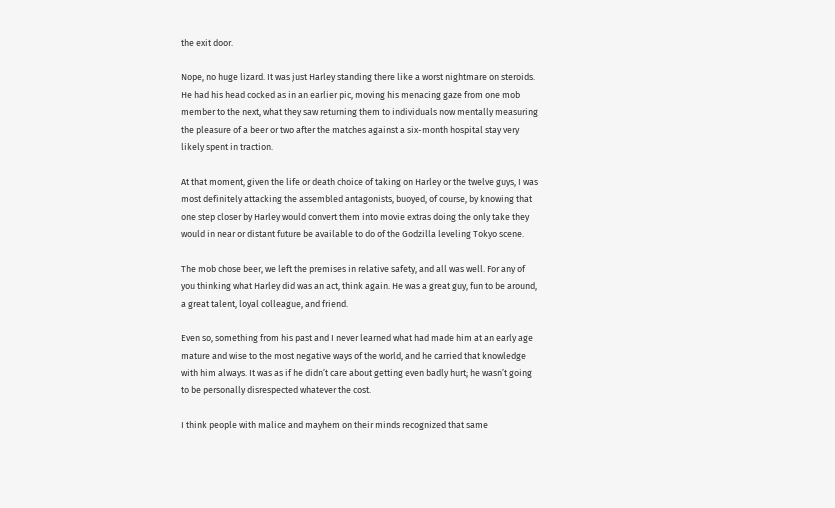the exit door.

Nope, no huge lizard. It was just Harley standing there like a worst nightmare on steroids. He had his head cocked as in an earlier pic, moving his menacing gaze from one mob member to the next, what they saw returning them to individuals now mentally measuring the pleasure of a beer or two after the matches against a six-month hospital stay very likely spent in traction.

At that moment, given the life or death choice of taking on Harley or the twelve guys, I was most definitely attacking the assembled antagonists, buoyed, of course, by knowing that one step closer by Harley would convert them into movie extras doing the only take they would in near or distant future be available to do of the Godzilla leveling Tokyo scene.

The mob chose beer, we left the premises in relative safety, and all was well. For any of you thinking what Harley did was an act, think again. He was a great guy, fun to be around, a great talent, loyal colleague, and friend.

Even so, something from his past and I never learned what had made him at an early age mature and wise to the most negative ways of the world, and he carried that knowledge with him always. It was as if he didn’t care about getting even badly hurt; he wasn’t going to be personally disrespected whatever the cost.

I think people with malice and mayhem on their minds recognized that same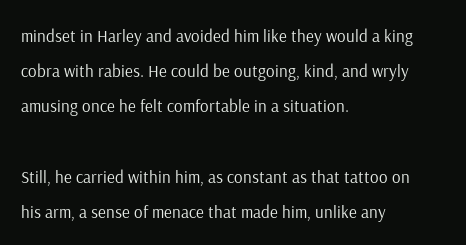mindset in Harley and avoided him like they would a king cobra with rabies. He could be outgoing, kind, and wryly amusing once he felt comfortable in a situation.

Still, he carried within him, as constant as that tattoo on his arm, a sense of menace that made him, unlike any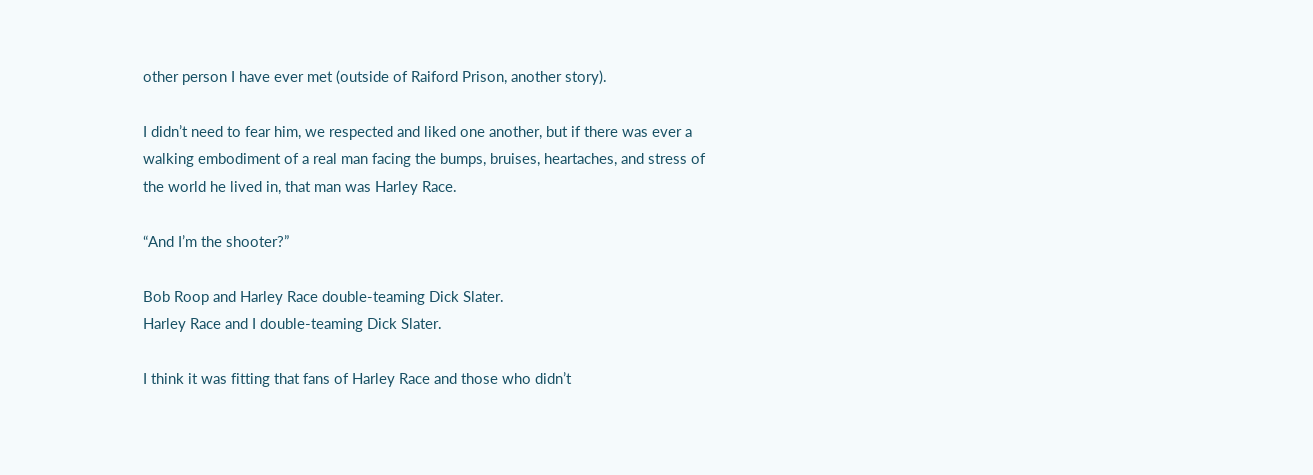other person I have ever met (outside of Raiford Prison, another story).

I didn’t need to fear him, we respected and liked one another, but if there was ever a walking embodiment of a real man facing the bumps, bruises, heartaches, and stress of the world he lived in, that man was Harley Race.

“And I’m the shooter?”

Bob Roop and Harley Race double-teaming Dick Slater.
Harley Race and I double-teaming Dick Slater.

I think it was fitting that fans of Harley Race and those who didn’t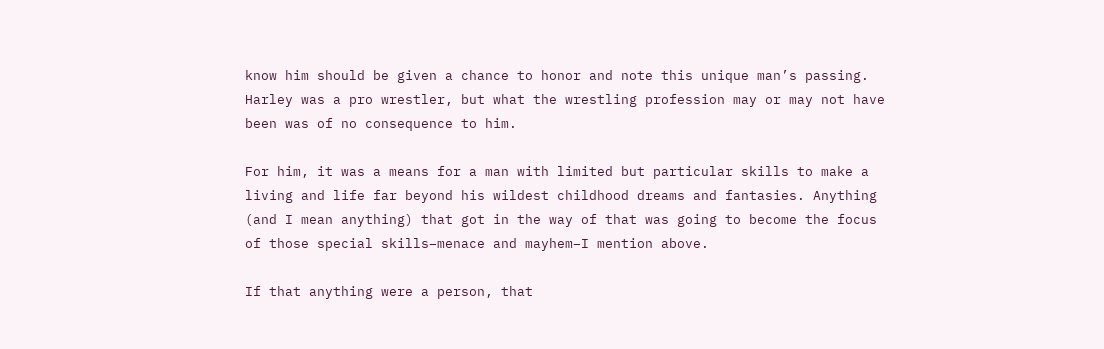know him should be given a chance to honor and note this unique man’s passing. Harley was a pro wrestler, but what the wrestling profession may or may not have been was of no consequence to him.

For him, it was a means for a man with limited but particular skills to make a living and life far beyond his wildest childhood dreams and fantasies. Anything (and I mean anything) that got in the way of that was going to become the focus of those special skills–menace and mayhem–I mention above.

If that anything were a person, that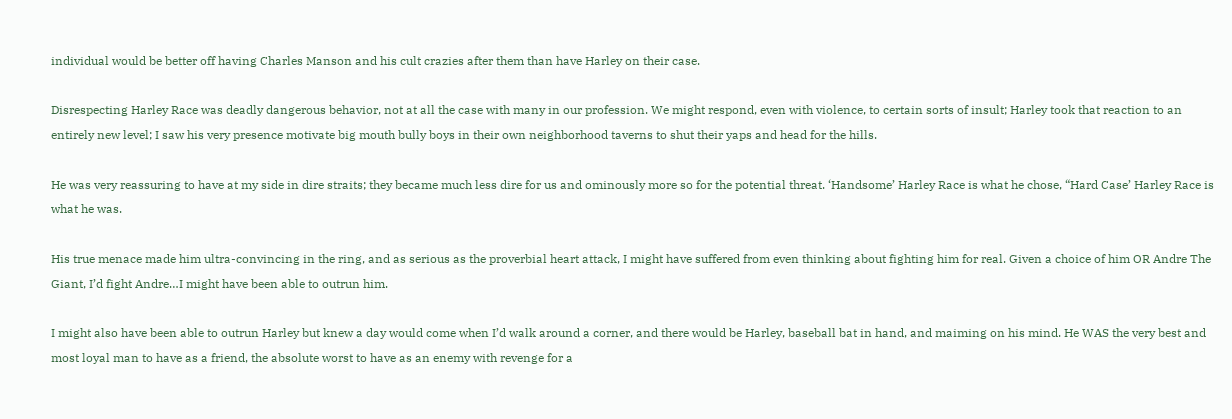individual would be better off having Charles Manson and his cult crazies after them than have Harley on their case.

Disrespecting Harley Race was deadly dangerous behavior, not at all the case with many in our profession. We might respond, even with violence, to certain sorts of insult; Harley took that reaction to an entirely new level; I saw his very presence motivate big mouth bully boys in their own neighborhood taverns to shut their yaps and head for the hills.

He was very reassuring to have at my side in dire straits; they became much less dire for us and ominously more so for the potential threat. ‘Handsome’ Harley Race is what he chose, “Hard Case’ Harley Race is what he was.

His true menace made him ultra-convincing in the ring, and as serious as the proverbial heart attack, I might have suffered from even thinking about fighting him for real. Given a choice of him OR Andre The Giant, I’d fight Andre…I might have been able to outrun him.

I might also have been able to outrun Harley but knew a day would come when I’d walk around a corner, and there would be Harley, baseball bat in hand, and maiming on his mind. He WAS the very best and most loyal man to have as a friend, the absolute worst to have as an enemy with revenge for a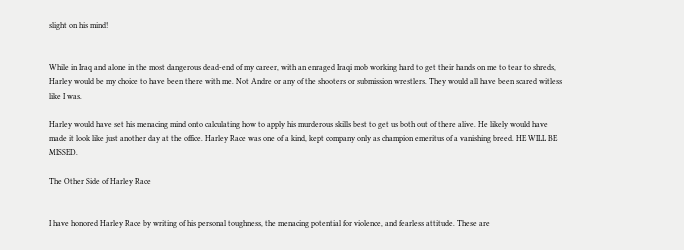slight on his mind!


While in Iraq and alone in the most dangerous dead-end of my career, with an enraged Iraqi mob working hard to get their hands on me to tear to shreds, Harley would be my choice to have been there with me. Not Andre or any of the shooters or submission wrestlers. They would all have been scared witless like I was.

Harley would have set his menacing mind onto calculating how to apply his murderous skills best to get us both out of there alive. He likely would have made it look like just another day at the office. Harley Race was one of a kind, kept company only as champion emeritus of a vanishing breed. HE WILL BE MISSED.

The Other Side of Harley Race


I have honored Harley Race by writing of his personal toughness, the menacing potential for violence, and fearless attitude. These are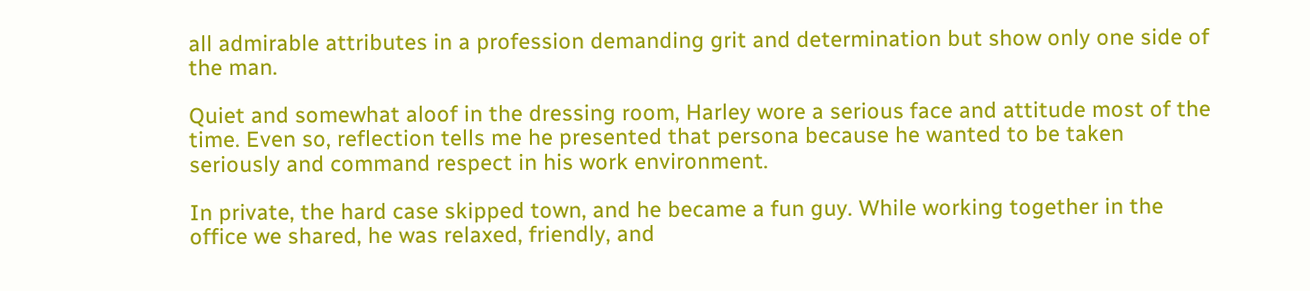all admirable attributes in a profession demanding grit and determination but show only one side of the man.

Quiet and somewhat aloof in the dressing room, Harley wore a serious face and attitude most of the time. Even so, reflection tells me he presented that persona because he wanted to be taken seriously and command respect in his work environment.

In private, the hard case skipped town, and he became a fun guy. While working together in the office we shared, he was relaxed, friendly, and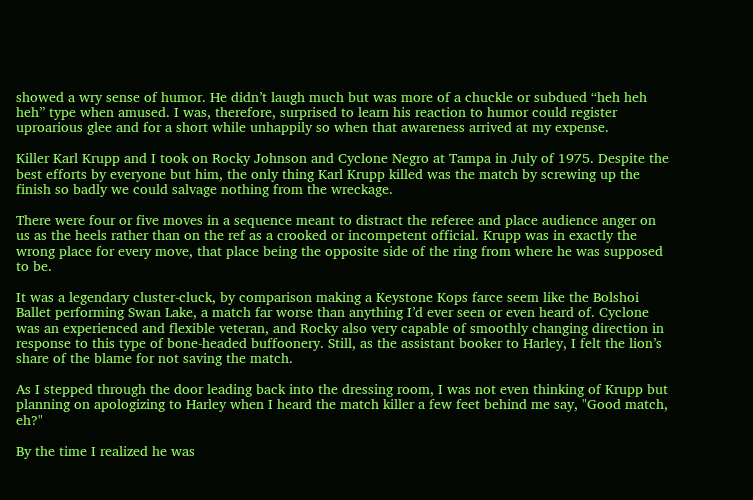showed a wry sense of humor. He didn’t laugh much but was more of a chuckle or subdued “heh heh heh” type when amused. I was, therefore, surprised to learn his reaction to humor could register uproarious glee and for a short while unhappily so when that awareness arrived at my expense.

Killer Karl Krupp and I took on Rocky Johnson and Cyclone Negro at Tampa in July of 1975. Despite the best efforts by everyone but him, the only thing Karl Krupp killed was the match by screwing up the finish so badly we could salvage nothing from the wreckage.

There were four or five moves in a sequence meant to distract the referee and place audience anger on us as the heels rather than on the ref as a crooked or incompetent official. Krupp was in exactly the wrong place for every move, that place being the opposite side of the ring from where he was supposed to be.

It was a legendary cluster-cluck, by comparison making a Keystone Kops farce seem like the Bolshoi Ballet performing Swan Lake, a match far worse than anything I’d ever seen or even heard of. Cyclone was an experienced and flexible veteran, and Rocky also very capable of smoothly changing direction in response to this type of bone-headed buffoonery. Still, as the assistant booker to Harley, I felt the lion’s share of the blame for not saving the match.

As I stepped through the door leading back into the dressing room, I was not even thinking of Krupp but planning on apologizing to Harley when I heard the match killer a few feet behind me say, "Good match, eh?"

By the time I realized he was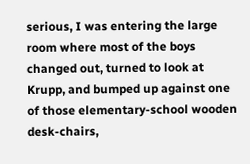serious, I was entering the large room where most of the boys changed out, turned to look at Krupp, and bumped up against one of those elementary-school wooden desk-chairs,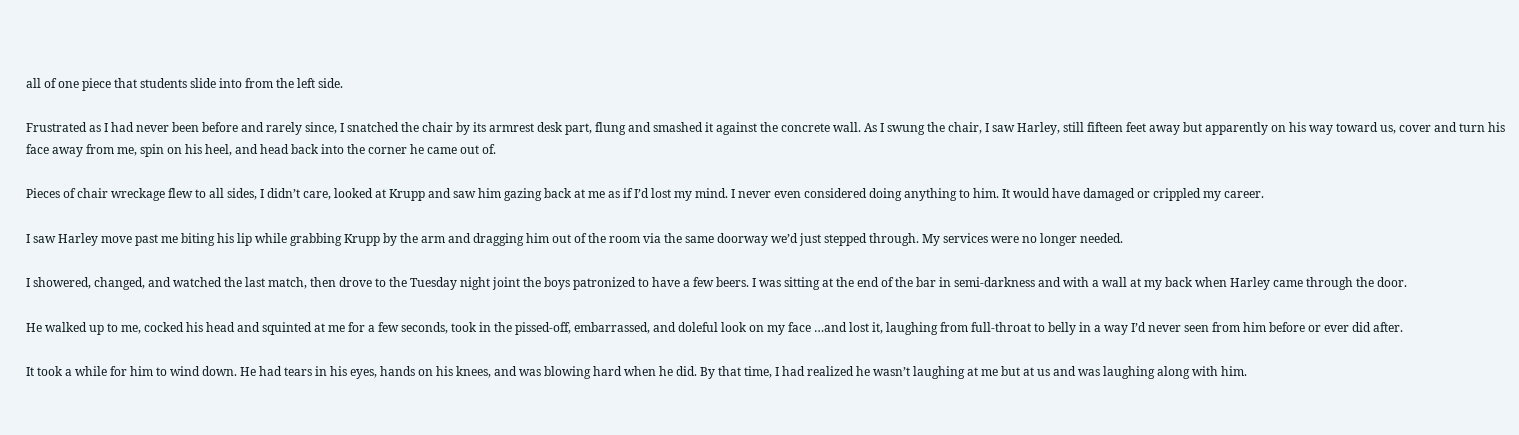all of one piece that students slide into from the left side.

Frustrated as I had never been before and rarely since, I snatched the chair by its armrest desk part, flung and smashed it against the concrete wall. As I swung the chair, I saw Harley, still fifteen feet away but apparently on his way toward us, cover and turn his face away from me, spin on his heel, and head back into the corner he came out of.

Pieces of chair wreckage flew to all sides, I didn’t care, looked at Krupp and saw him gazing back at me as if I’d lost my mind. I never even considered doing anything to him. It would have damaged or crippled my career.

I saw Harley move past me biting his lip while grabbing Krupp by the arm and dragging him out of the room via the same doorway we’d just stepped through. My services were no longer needed.

I showered, changed, and watched the last match, then drove to the Tuesday night joint the boys patronized to have a few beers. I was sitting at the end of the bar in semi-darkness and with a wall at my back when Harley came through the door.

He walked up to me, cocked his head and squinted at me for a few seconds, took in the pissed-off, embarrassed, and doleful look on my face …and lost it, laughing from full-throat to belly in a way I’d never seen from him before or ever did after.

It took a while for him to wind down. He had tears in his eyes, hands on his knees, and was blowing hard when he did. By that time, I had realized he wasn’t laughing at me but at us and was laughing along with him.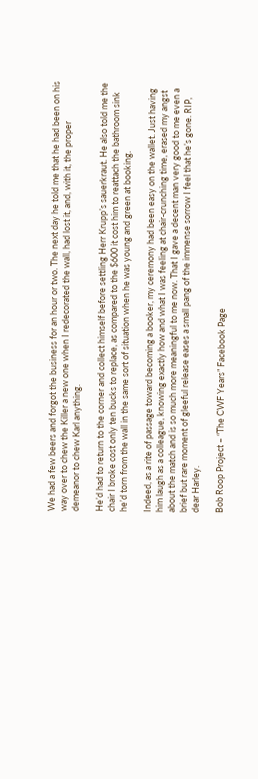We had a few beers and forgot the business for an hour or two. The next day he told me that he had been on his way over to chew the Killer a new one when I redecorated the wall, had lost it, and, with it, the proper demeanor to chew Karl anything.

He’d had to return to the corner and collect himself before settling Herr Krupp’s sauerkraut. He also told me the chair I broke cost only ten bucks to replace, as compared to the $600 it cost him to reattach the bathroom sink he’d torn from the wall in the same sort of situation when he was young and green at booking.

Indeed, as a rite of passage toward becoming a booker, my ceremony had been easy on the wallet. Just having him laugh as a colleague, knowing exactly how and what I was feeling at chair-crunching time, erased my angst about the match and is so much more meaningful to me now. That I gave a decent man very good to me even a brief but rare moment of gleeful release eases a small pang of the immense sorrow I feel that he’s gone. RIP, dear Harley.

Bob Roop Project – “The CWF Years” Facebook Page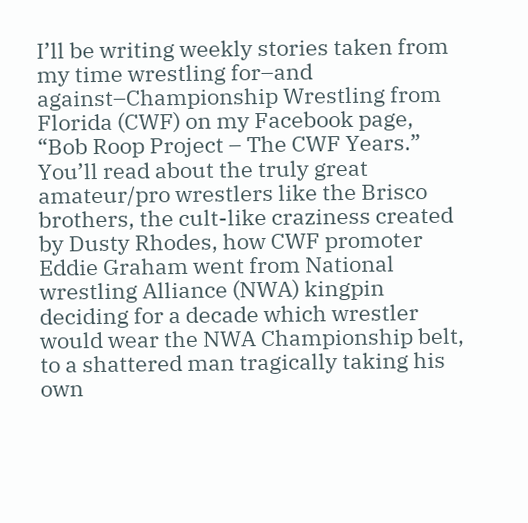I’ll be writing weekly stories taken from my time wrestling for–and against–Championship Wrestling from Florida (CWF) on my Facebook page, “Bob Roop Project – The CWF Years.” You’ll read about the truly great amateur/pro wrestlers like the Brisco brothers, the cult-like craziness created by Dusty Rhodes, how CWF promoter Eddie Graham went from National wrestling Alliance (NWA) kingpin deciding for a decade which wrestler would wear the NWA Championship belt, to a shattered man tragically taking his own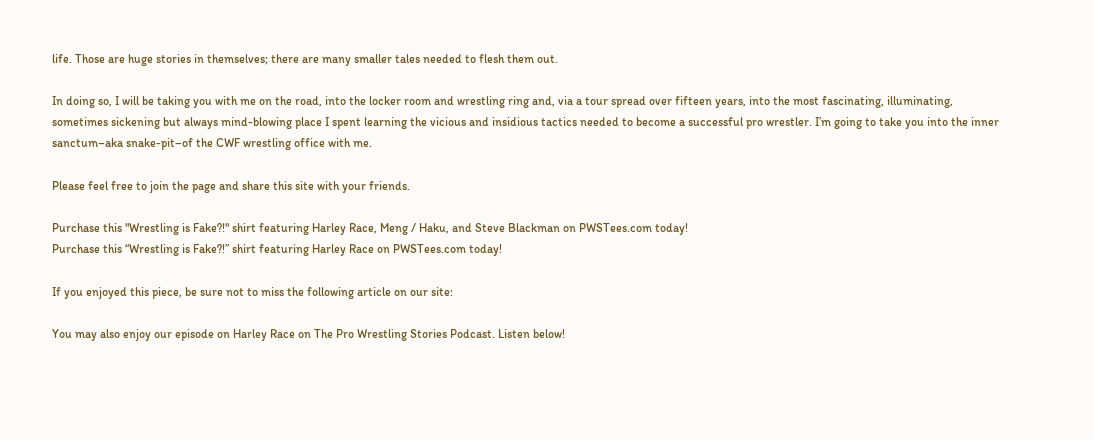life. Those are huge stories in themselves; there are many smaller tales needed to flesh them out.

In doing so, I will be taking you with me on the road, into the locker room and wrestling ring and, via a tour spread over fifteen years, into the most fascinating, illuminating, sometimes sickening but always mind-blowing place I spent learning the vicious and insidious tactics needed to become a successful pro wrestler. I’m going to take you into the inner sanctum–aka snake-pit–of the CWF wrestling office with me.

Please feel free to join the page and share this site with your friends.

Purchase this "Wrestling is Fake?!" shirt featuring Harley Race, Meng / Haku, and Steve Blackman on PWSTees.com today!
Purchase this “Wrestling is Fake?!” shirt featuring Harley Race on PWSTees.com today!

If you enjoyed this piece, be sure not to miss the following article on our site:

You may also enjoy our episode on Harley Race on The Pro Wrestling Stories Podcast. Listen below!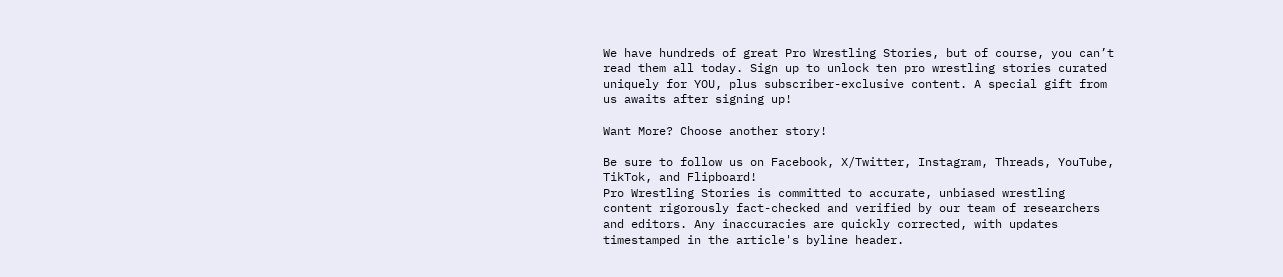We have hundreds of great Pro Wrestling Stories, but of course, you can’t read them all today. Sign up to unlock ten pro wrestling stories curated uniquely for YOU, plus subscriber-exclusive content. A special gift from us awaits after signing up!

Want More? Choose another story!

Be sure to follow us on Facebook, X/Twitter, Instagram, Threads, YouTube, TikTok, and Flipboard!
Pro Wrestling Stories is committed to accurate, unbiased wrestling content rigorously fact-checked and verified by our team of researchers and editors. Any inaccuracies are quickly corrected, with updates timestamped in the article's byline header.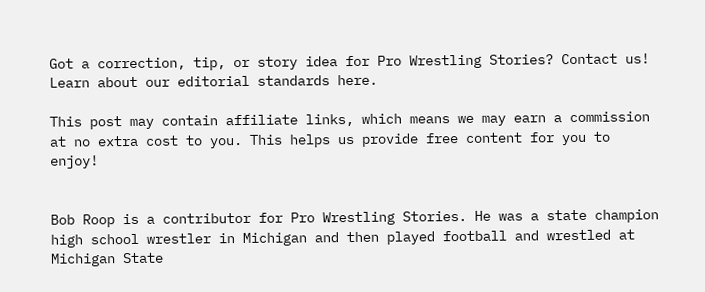Got a correction, tip, or story idea for Pro Wrestling Stories? Contact us! Learn about our editorial standards here.

This post may contain affiliate links, which means we may earn a commission at no extra cost to you. This helps us provide free content for you to enjoy!


Bob Roop is a contributor for Pro Wrestling Stories. He was a state champion high school wrestler in Michigan and then played football and wrestled at Michigan State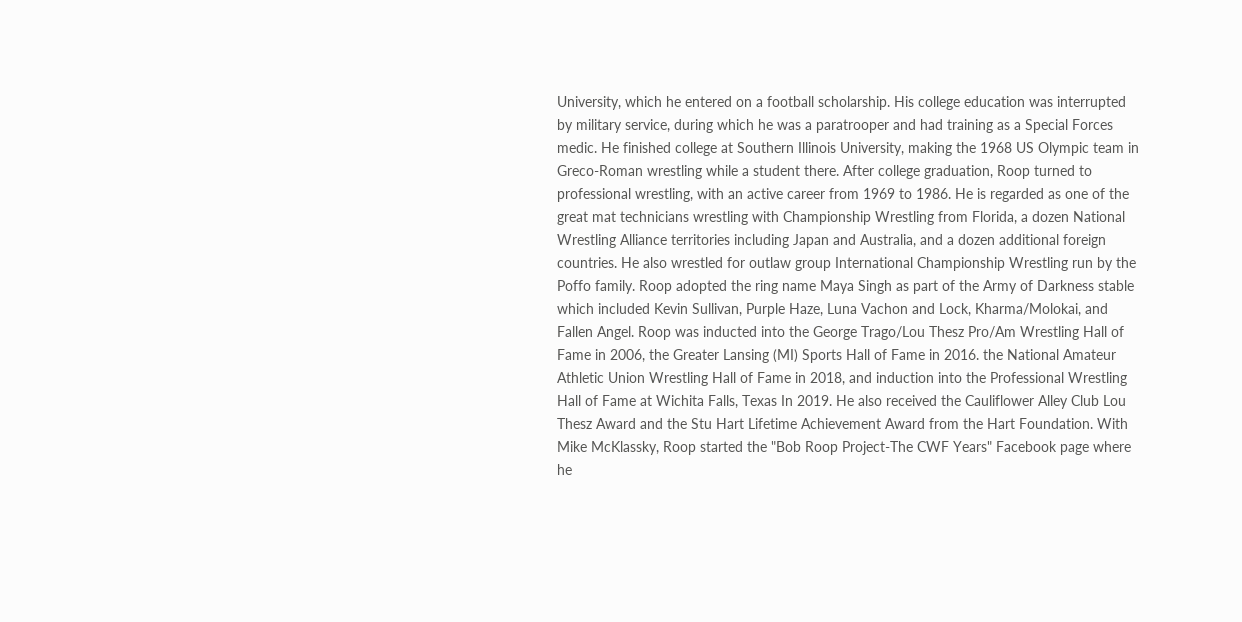University, which he entered on a football scholarship. His college education was interrupted by military service, during which he was a paratrooper and had training as a Special Forces medic. He finished college at Southern Illinois University, making the 1968 US Olympic team in Greco-Roman wrestling while a student there. After college graduation, Roop turned to professional wrestling, with an active career from 1969 to 1986. He is regarded as one of the great mat technicians wrestling with Championship Wrestling from Florida, a dozen National Wrestling Alliance territories including Japan and Australia, and a dozen additional foreign countries. He also wrestled for outlaw group International Championship Wrestling run by the Poffo family. Roop adopted the ring name Maya Singh as part of the Army of Darkness stable which included Kevin Sullivan, Purple Haze, Luna Vachon and Lock, Kharma/Molokai, and Fallen Angel. Roop was inducted into the George Trago/Lou Thesz Pro/Am Wrestling Hall of Fame in 2006, the Greater Lansing (MI) Sports Hall of Fame in 2016. the National Amateur Athletic Union Wrestling Hall of Fame in 2018, and induction into the Professional Wrestling Hall of Fame at Wichita Falls, Texas In 2019. He also received the Cauliflower Alley Club Lou Thesz Award and the Stu Hart Lifetime Achievement Award from the Hart Foundation. With Mike McKlassky, Roop started the "Bob Roop Project-The CWF Years" Facebook page where he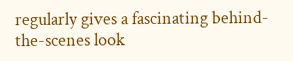regularly gives a fascinating behind-the-scenes look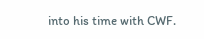into his time with CWF.